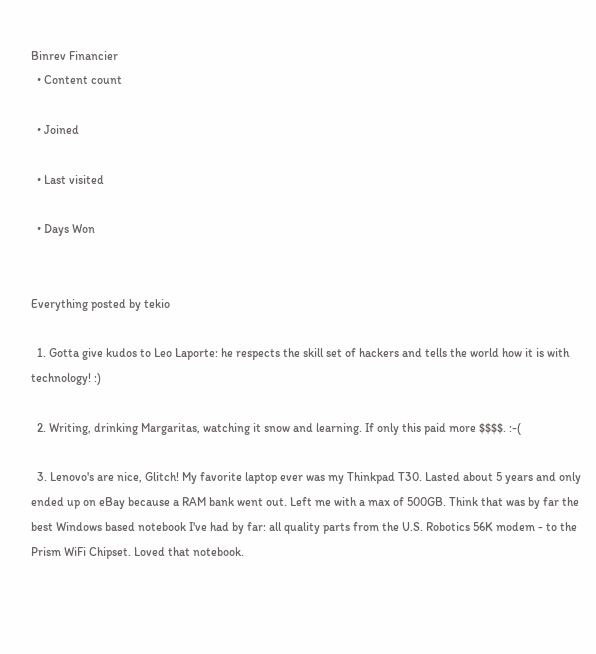Binrev Financier
  • Content count

  • Joined

  • Last visited

  • Days Won


Everything posted by tekio

  1. Gotta give kudos to Leo Laporte: he respects the skill set of hackers and tells the world how it is with technology! :)

  2. Writing, drinking Margaritas, watching it snow and learning. If only this paid more $$$$. :-(

  3. Lenovo's are nice, Glitch! My favorite laptop ever was my Thinkpad T30. Lasted about 5 years and only ended up on eBay because a RAM bank went out. Left me with a max of 500GB. Think that was by far the best Windows based notebook I've had by far: all quality parts from the U.S. Robotics 56K modem - to the Prism WiFi Chipset. Loved that notebook.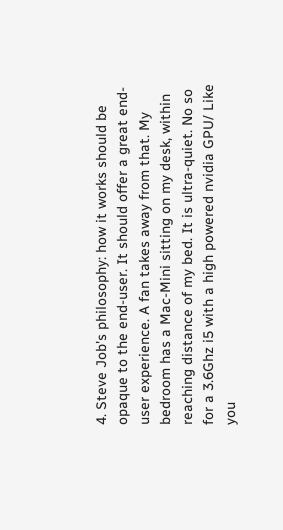4. Steve Job's philosophy: how it works should be opaque to the end-user. It should offer a great end-user experience. A fan takes away from that. My bedroom has a Mac-Mini sitting on my desk, within reaching distance of my bed. It is ultra-quiet. No so for a 3.6Ghz i5 with a high powered nvidia GPU/ Like you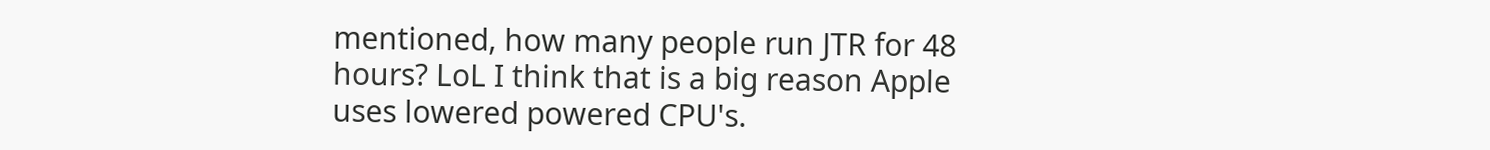mentioned, how many people run JTR for 48 hours? LoL I think that is a big reason Apple uses lowered powered CPU's.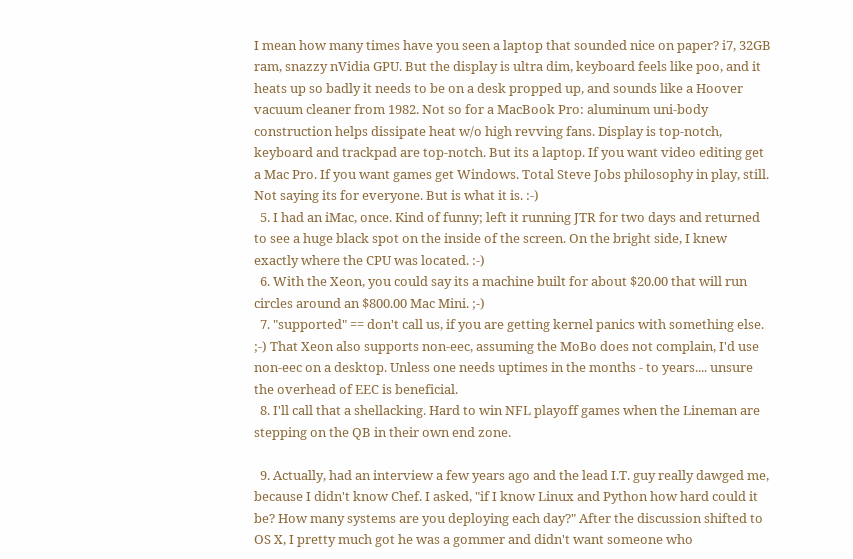I mean how many times have you seen a laptop that sounded nice on paper? i7, 32GB ram, snazzy nVidia GPU. But the display is ultra dim, keyboard feels like poo, and it heats up so badly it needs to be on a desk propped up, and sounds like a Hoover vacuum cleaner from 1982. Not so for a MacBook Pro: aluminum uni-body construction helps dissipate heat w/o high revving fans. Display is top-notch, keyboard and trackpad are top-notch. But its a laptop. If you want video editing get a Mac Pro. If you want games get Windows. Total Steve Jobs philosophy in play, still. Not saying its for everyone. But is what it is. :-)
  5. I had an iMac, once. Kind of funny; left it running JTR for two days and returned to see a huge black spot on the inside of the screen. On the bright side, I knew exactly where the CPU was located. :-)
  6. With the Xeon, you could say its a machine built for about $20.00 that will run circles around an $800.00 Mac Mini. ;-)
  7. "supported" == don't call us, if you are getting kernel panics with something else. ;-) That Xeon also supports non-eec, assuming the MoBo does not complain, I'd use non-eec on a desktop. Unless one needs uptimes in the months - to years.... unsure the overhead of EEC is beneficial.
  8. I'll call that a shellacking. Hard to win NFL playoff games when the Lineman are stepping on the QB in their own end zone.

  9. Actually, had an interview a few years ago and the lead I.T. guy really dawged me, because I didn't know Chef. I asked, "if I know Linux and Python how hard could it be? How many systems are you deploying each day?" After the discussion shifted to OS X, I pretty much got he was a gommer and didn't want someone who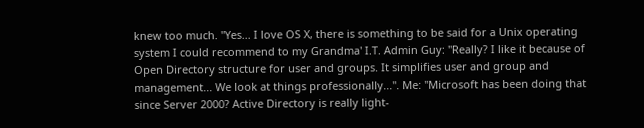knew too much. "Yes... I love OS X, there is something to be said for a Unix operating system I could recommend to my Grandma' I.T. Admin Guy: "Really? I like it because of Open Directory structure for user and groups. It simplifies user and group and management... We look at things professionally...". Me: "Microsoft has been doing that since Server 2000? Active Directory is really light-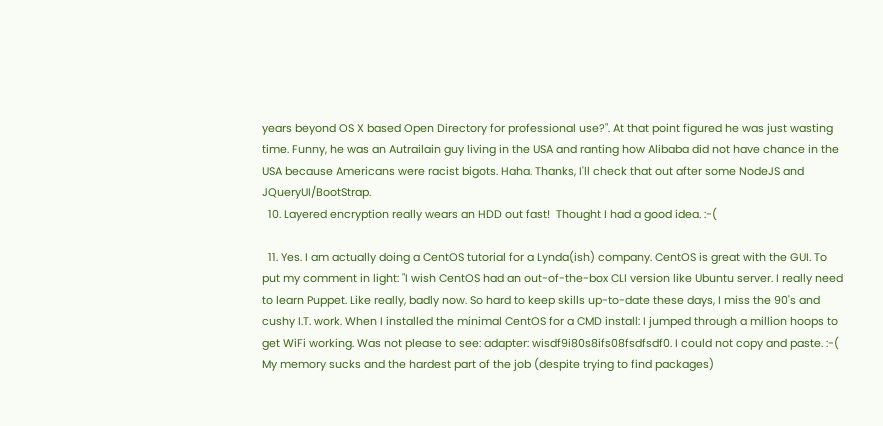years beyond OS X based Open Directory for professional use?". At that point figured he was just wasting time. Funny, he was an Autrailain guy living in the USA and ranting how Alibaba did not have chance in the USA because Americans were racist bigots. Haha. Thanks, I'll check that out after some NodeJS and JQueryUI/BootStrap.
  10. Layered encryption really wears an HDD out fast!  Thought I had a good idea. :-(

  11. Yes. I am actually doing a CentOS tutorial for a Lynda(ish) company. CentOS is great with the GUI. To put my comment in light: "I wish CentOS had an out-of-the-box CLI version like Ubuntu server. I really need to learn Puppet. Like really, badly now. So hard to keep skills up-to-date these days, I miss the 90's and cushy I.T. work. When I installed the minimal CentOS for a CMD install: I jumped through a million hoops to get WiFi working. Was not please to see: adapter: wisdf9i80s8ifs08fsdfsdf0. I could not copy and paste. :-( My memory sucks and the hardest part of the job (despite trying to find packages)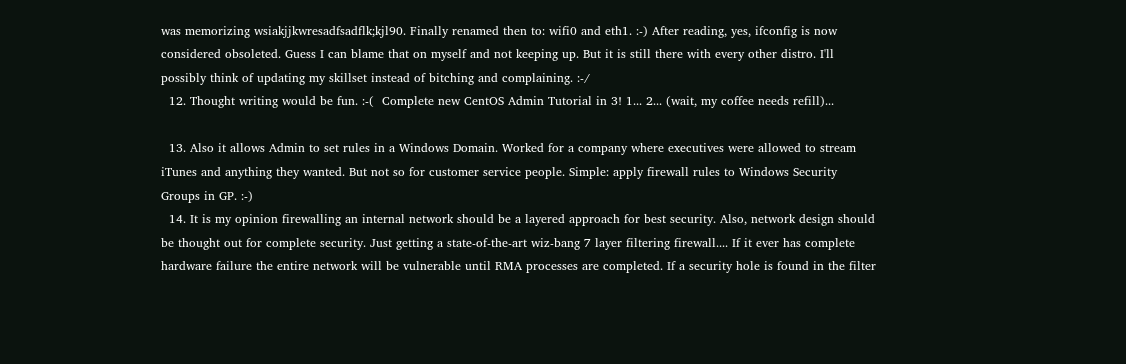was memorizing wsiakjjkwresadfsadflk;kjl90. Finally renamed then to: wifi0 and eth1. :-) After reading, yes, ifconfig is now considered obsoleted. Guess I can blame that on myself and not keeping up. But it is still there with every other distro. I'll possibly think of updating my skillset instead of bitching and complaining. :-/
  12. Thought writing would be fun. :-(  Complete new CentOS Admin Tutorial in 3! 1... 2... (wait, my coffee needs refill)...

  13. Also it allows Admin to set rules in a Windows Domain. Worked for a company where executives were allowed to stream iTunes and anything they wanted. But not so for customer service people. Simple: apply firewall rules to Windows Security Groups in GP. :-)
  14. It is my opinion firewalling an internal network should be a layered approach for best security. Also, network design should be thought out for complete security. Just getting a state-of-the-art wiz-bang 7 layer filtering firewall.... If it ever has complete hardware failure the entire network will be vulnerable until RMA processes are completed. If a security hole is found in the filter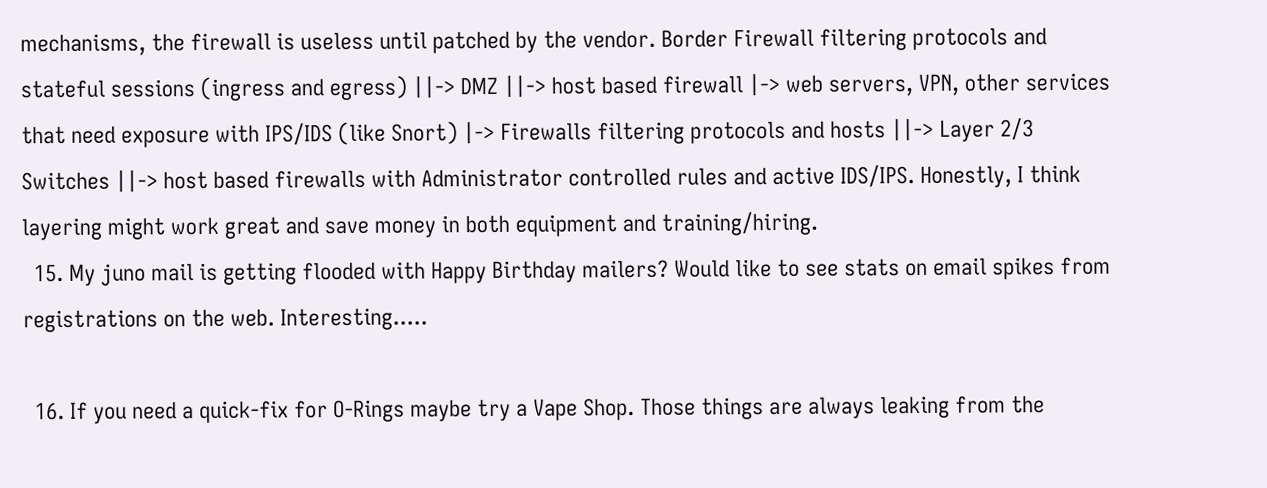mechanisms, the firewall is useless until patched by the vendor. Border Firewall filtering protocols and stateful sessions (ingress and egress) ||-> DMZ ||-> host based firewall |-> web servers, VPN, other services that need exposure with IPS/IDS (like Snort) |-> Firewalls filtering protocols and hosts ||-> Layer 2/3 Switches ||-> host based firewalls with Administrator controlled rules and active IDS/IPS. Honestly, I think layering might work great and save money in both equipment and training/hiring.
  15. My juno mail is getting flooded with Happy Birthday mailers? Would like to see stats on email spikes from registrations on the web. Interesting.....

  16. If you need a quick-fix for O-Rings maybe try a Vape Shop. Those things are always leaking from the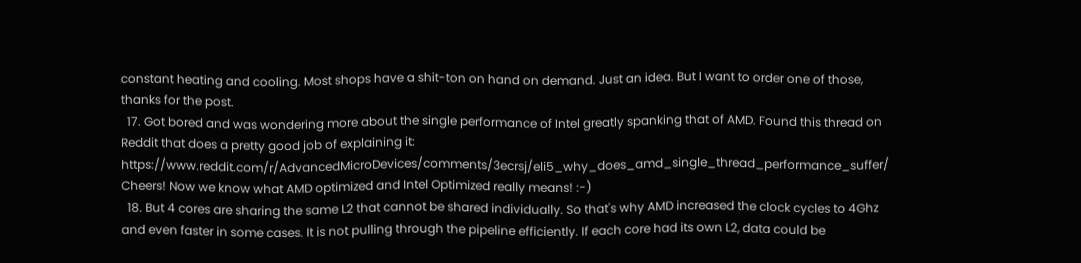constant heating and cooling. Most shops have a shit-ton on hand on demand. Just an idea. But I want to order one of those, thanks for the post.
  17. Got bored and was wondering more about the single performance of Intel greatly spanking that of AMD. Found this thread on Reddit that does a pretty good job of explaining it: https://www.reddit.com/r/AdvancedMicroDevices/comments/3ecrsj/eli5_why_does_amd_single_thread_performance_suffer/ Cheers! Now we know what AMD optimized and Intel Optimized really means! :-)
  18. But 4 cores are sharing the same L2 that cannot be shared individually. So that's why AMD increased the clock cycles to 4Ghz and even faster in some cases. It is not pulling through the pipeline efficiently. If each core had its own L2, data could be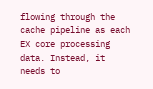flowing through the cache pipeline as each EX core processing data. Instead, it needs to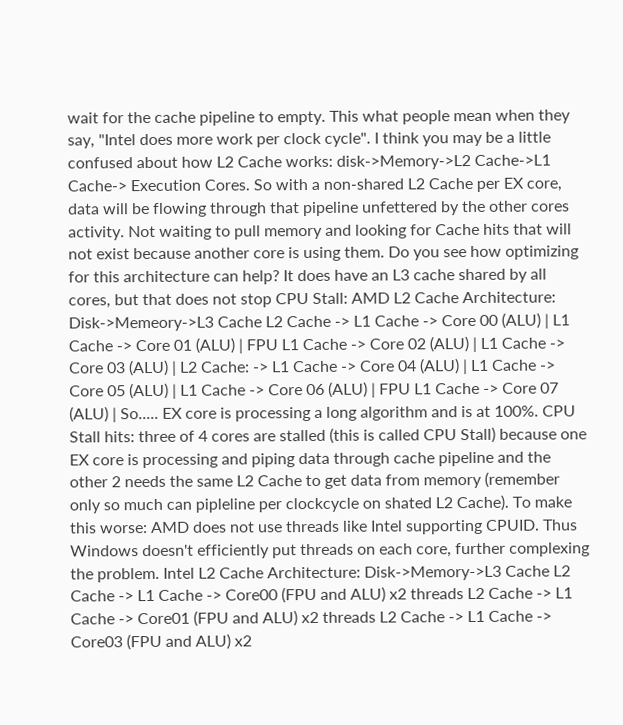wait for the cache pipeline to empty. This what people mean when they say, "Intel does more work per clock cycle". I think you may be a little confused about how L2 Cache works: disk->Memory->L2 Cache->L1 Cache-> Execution Cores. So with a non-shared L2 Cache per EX core, data will be flowing through that pipeline unfettered by the other cores activity. Not waiting to pull memory and looking for Cache hits that will not exist because another core is using them. Do you see how optimizing for this architecture can help? It does have an L3 cache shared by all cores, but that does not stop CPU Stall: AMD L2 Cache Architecture: Disk->Memeory->L3 Cache L2 Cache -> L1 Cache -> Core 00 (ALU) | L1 Cache -> Core 01 (ALU) | FPU L1 Cache -> Core 02 (ALU) | L1 Cache -> Core 03 (ALU) | L2 Cache: -> L1 Cache -> Core 04 (ALU) | L1 Cache -> Core 05 (ALU) | L1 Cache -> Core 06 (ALU) | FPU L1 Cache -> Core 07 (ALU) | So..... EX core is processing a long algorithm and is at 100%. CPU Stall hits: three of 4 cores are stalled (this is called CPU Stall) because one EX core is processing and piping data through cache pipeline and the other 2 needs the same L2 Cache to get data from memory (remember only so much can pipleline per clockcycle on shated L2 Cache). To make this worse: AMD does not use threads like Intel supporting CPUID. Thus Windows doesn't efficiently put threads on each core, further complexing the problem. Intel L2 Cache Architecture: Disk->Memory->L3 Cache L2 Cache -> L1 Cache -> Core00 (FPU and ALU) x2 threads L2 Cache -> L1 Cache -> Core01 (FPU and ALU) x2 threads L2 Cache -> L1 Cache -> Core03 (FPU and ALU) x2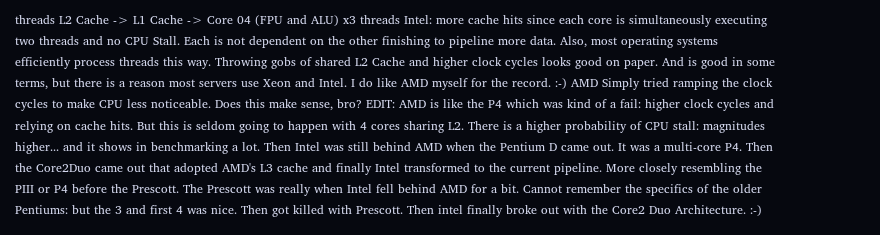threads L2 Cache -> L1 Cache -> Core 04 (FPU and ALU) x3 threads Intel: more cache hits since each core is simultaneously executing two threads and no CPU Stall. Each is not dependent on the other finishing to pipeline more data. Also, most operating systems efficiently process threads this way. Throwing gobs of shared L2 Cache and higher clock cycles looks good on paper. And is good in some terms, but there is a reason most servers use Xeon and Intel. I do like AMD myself for the record. :-) AMD Simply tried ramping the clock cycles to make CPU less noticeable. Does this make sense, bro? EDIT: AMD is like the P4 which was kind of a fail: higher clock cycles and relying on cache hits. But this is seldom going to happen with 4 cores sharing L2. There is a higher probability of CPU stall: magnitudes higher... and it shows in benchmarking a lot. Then Intel was still behind AMD when the Pentium D came out. It was a multi-core P4. Then the Core2Duo came out that adopted AMD's L3 cache and finally Intel transformed to the current pipeline. More closely resembling the PIII or P4 before the Prescott. The Prescott was really when Intel fell behind AMD for a bit. Cannot remember the specifics of the older Pentiums: but the 3 and first 4 was nice. Then got killed with Prescott. Then intel finally broke out with the Core2 Duo Architecture. :-)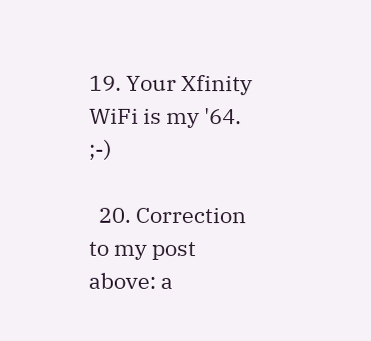19. Your Xfinity WiFi is my '64. ;-)

  20. Correction to my post above: a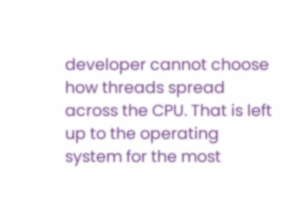developer cannot choose how threads spread across the CPU. That is left up to the operating system for the most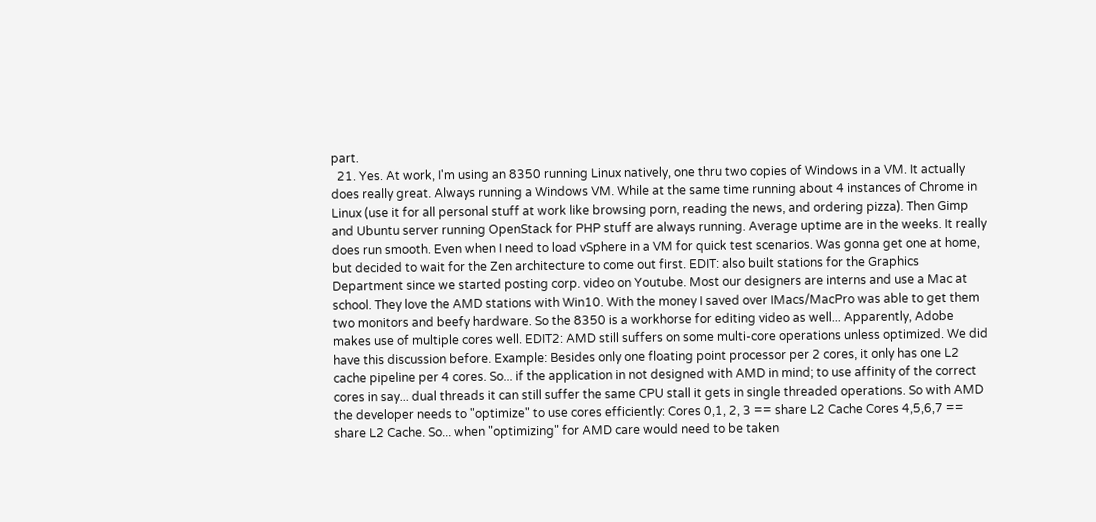part.
  21. Yes. At work, I'm using an 8350 running Linux natively, one thru two copies of Windows in a VM. It actually does really great. Always running a Windows VM. While at the same time running about 4 instances of Chrome in Linux (use it for all personal stuff at work like browsing porn, reading the news, and ordering pizza). Then Gimp and Ubuntu server running OpenStack for PHP stuff are always running. Average uptime are in the weeks. It really does run smooth. Even when I need to load vSphere in a VM for quick test scenarios. Was gonna get one at home, but decided to wait for the Zen architecture to come out first. EDIT: also built stations for the Graphics Department since we started posting corp. video on Youtube. Most our designers are interns and use a Mac at school. They love the AMD stations with Win10. With the money I saved over IMacs/MacPro was able to get them two monitors and beefy hardware. So the 8350 is a workhorse for editing video as well... Apparently, Adobe makes use of multiple cores well. EDIT2: AMD still suffers on some multi-core operations unless optimized. We did have this discussion before. Example: Besides only one floating point processor per 2 cores, it only has one L2 cache pipeline per 4 cores. So... if the application in not designed with AMD in mind; to use affinity of the correct cores in say... dual threads it can still suffer the same CPU stall it gets in single threaded operations. So with AMD the developer needs to "optimize" to use cores efficiently: Cores 0,1, 2, 3 == share L2 Cache Cores 4,5,6,7 == share L2 Cache. So... when "optimizing" for AMD care would need to be taken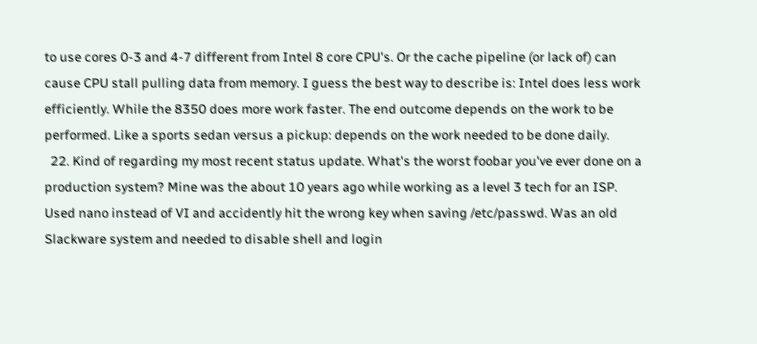to use cores 0-3 and 4-7 different from Intel 8 core CPU's. Or the cache pipeline (or lack of) can cause CPU stall pulling data from memory. I guess the best way to describe is: Intel does less work efficiently. While the 8350 does more work faster. The end outcome depends on the work to be performed. Like a sports sedan versus a pickup: depends on the work needed to be done daily.
  22. Kind of regarding my most recent status update. What's the worst foobar you've ever done on a production system? Mine was the about 10 years ago while working as a level 3 tech for an ISP. Used nano instead of VI and accidently hit the wrong key when saving /etc/passwd. Was an old Slackware system and needed to disable shell and login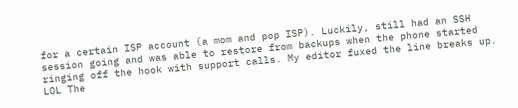for a certain ISP account (a mom and pop ISP). Luckily, still had an SSH session going and was able to restore from backups when the phone started ringing off the hook with support calls. My editor fuxed the line breaks up. LOL The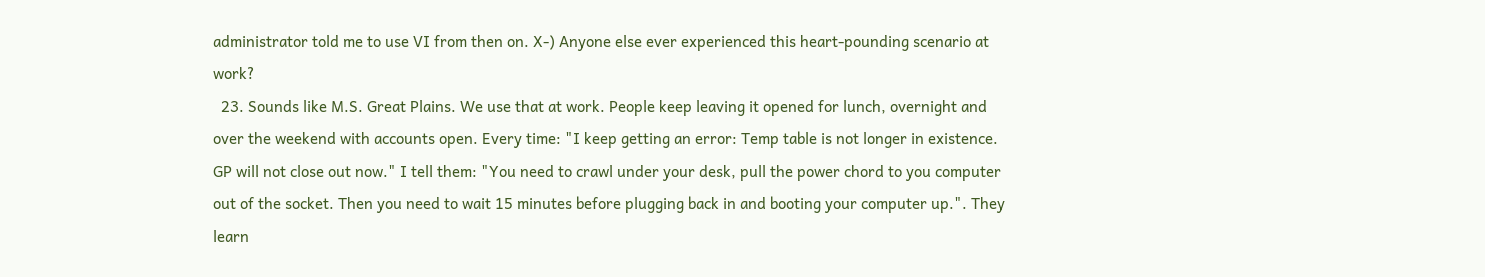administrator told me to use VI from then on. X-) Anyone else ever experienced this heart-pounding scenario at work?
  23. Sounds like M.S. Great Plains. We use that at work. People keep leaving it opened for lunch, overnight and over the weekend with accounts open. Every time: "I keep getting an error: Temp table is not longer in existence. GP will not close out now." I tell them: "You need to crawl under your desk, pull the power chord to you computer out of the socket. Then you need to wait 15 minutes before plugging back in and booting your computer up.". They learn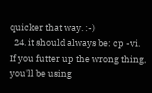quicker that way. :-)
  24. it should always be: cp -vi. If you futter up the wrong thing, you'll be using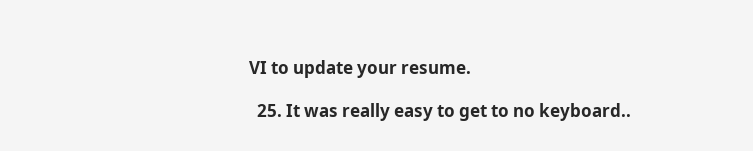VI to update your resume.

  25. It was really easy to get to no keyboard..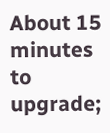About 15 minutes to upgrade;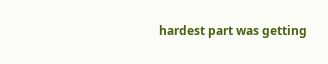hardest part was getting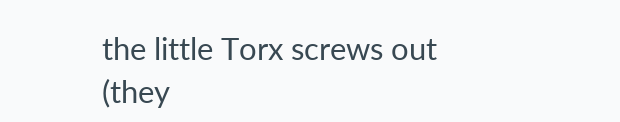the little Torx screws out (they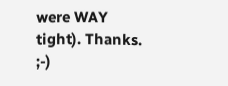were WAY tight). Thanks. ;-)